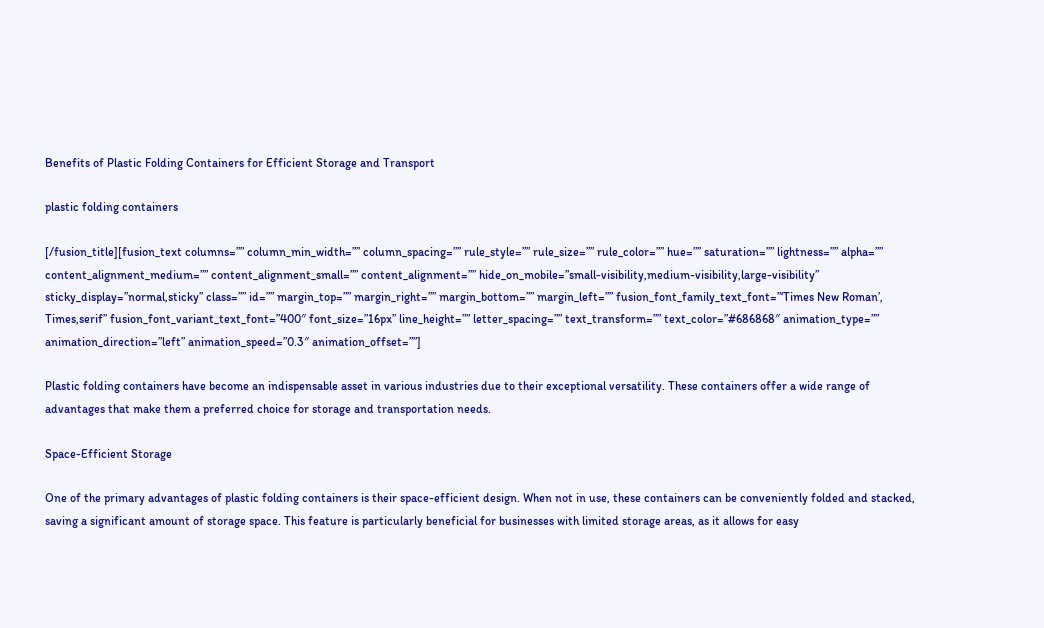Benefits of Plastic Folding Containers for Efficient Storage and Transport

plastic folding containers

[/fusion_title][fusion_text columns=”” column_min_width=”” column_spacing=”” rule_style=”” rule_size=”” rule_color=”” hue=”” saturation=”” lightness=”” alpha=”” content_alignment_medium=”” content_alignment_small=”” content_alignment=”” hide_on_mobile=”small-visibility,medium-visibility,large-visibility” sticky_display=”normal,sticky” class=”” id=”” margin_top=”” margin_right=”” margin_bottom=”” margin_left=”” fusion_font_family_text_font=”‘Times New Roman’, Times,serif” fusion_font_variant_text_font=”400″ font_size=”16px” line_height=”” letter_spacing=”” text_transform=”” text_color=”#686868″ animation_type=”” animation_direction=”left” animation_speed=”0.3″ animation_offset=””]

Plastic folding containers have become an indispensable asset in various industries due to their exceptional versatility. These containers offer a wide range of advantages that make them a preferred choice for storage and transportation needs.

Space-Efficient Storage

One of the primary advantages of plastic folding containers is their space-efficient design. When not in use, these containers can be conveniently folded and stacked, saving a significant amount of storage space. This feature is particularly beneficial for businesses with limited storage areas, as it allows for easy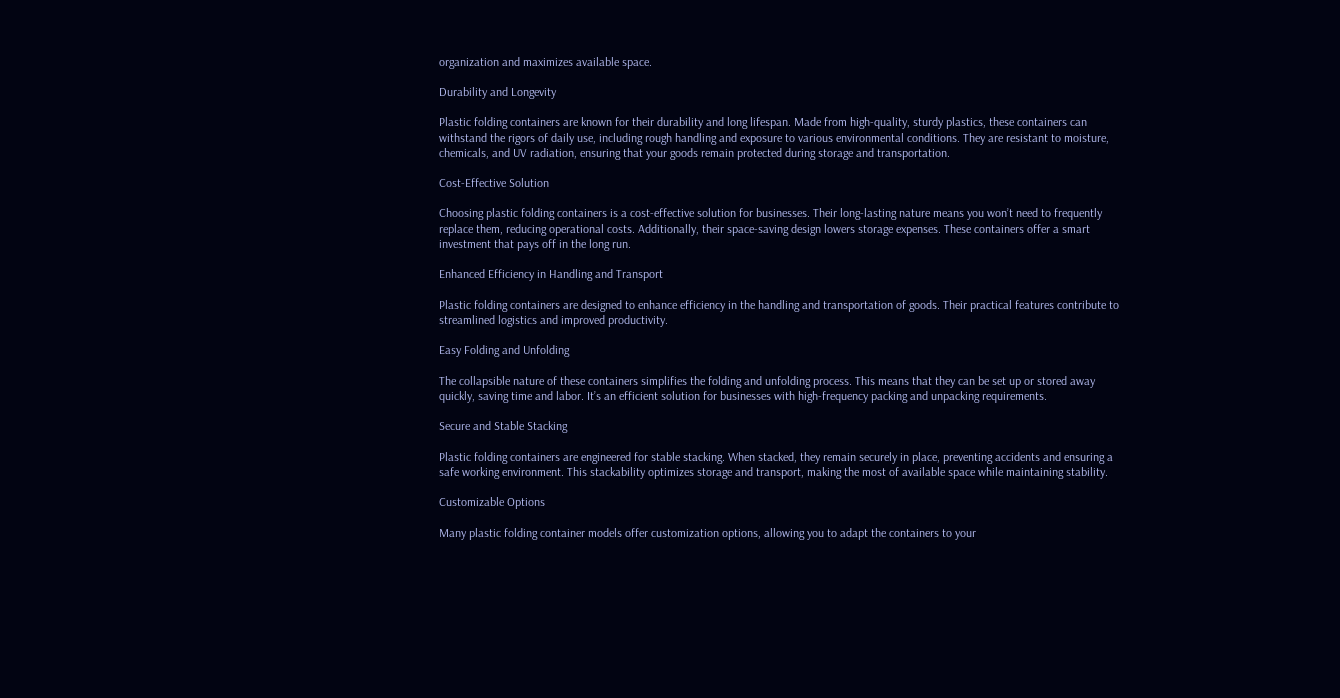organization and maximizes available space.

Durability and Longevity

Plastic folding containers are known for their durability and long lifespan. Made from high-quality, sturdy plastics, these containers can withstand the rigors of daily use, including rough handling and exposure to various environmental conditions. They are resistant to moisture, chemicals, and UV radiation, ensuring that your goods remain protected during storage and transportation.

Cost-Effective Solution

Choosing plastic folding containers is a cost-effective solution for businesses. Their long-lasting nature means you won’t need to frequently replace them, reducing operational costs. Additionally, their space-saving design lowers storage expenses. These containers offer a smart investment that pays off in the long run.

Enhanced Efficiency in Handling and Transport

Plastic folding containers are designed to enhance efficiency in the handling and transportation of goods. Their practical features contribute to streamlined logistics and improved productivity.

Easy Folding and Unfolding

The collapsible nature of these containers simplifies the folding and unfolding process. This means that they can be set up or stored away quickly, saving time and labor. It’s an efficient solution for businesses with high-frequency packing and unpacking requirements.

Secure and Stable Stacking

Plastic folding containers are engineered for stable stacking. When stacked, they remain securely in place, preventing accidents and ensuring a safe working environment. This stackability optimizes storage and transport, making the most of available space while maintaining stability.

Customizable Options

Many plastic folding container models offer customization options, allowing you to adapt the containers to your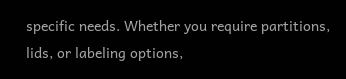specific needs. Whether you require partitions, lids, or labeling options,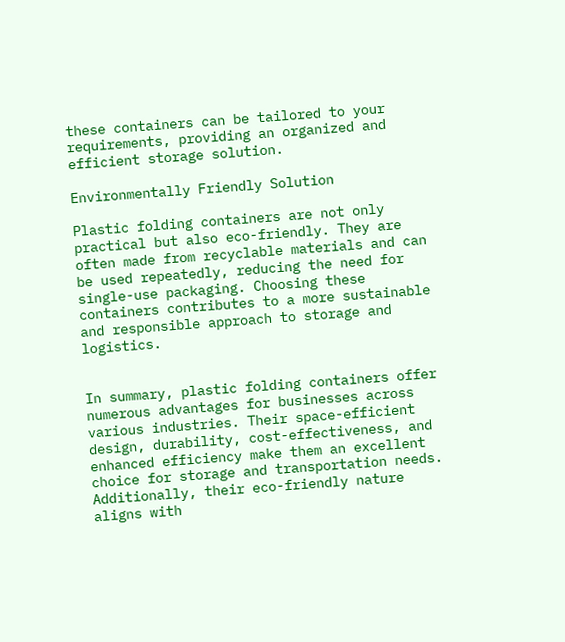these containers can be tailored to your requirements, providing an organized and efficient storage solution.

Environmentally Friendly Solution

Plastic folding containers are not only practical but also eco-friendly. They are often made from recyclable materials and can be used repeatedly, reducing the need for single-use packaging. Choosing these containers contributes to a more sustainable and responsible approach to storage and logistics.


In summary, plastic folding containers offer numerous advantages for businesses across various industries. Their space-efficient design, durability, cost-effectiveness, and enhanced efficiency make them an excellent choice for storage and transportation needs. Additionally, their eco-friendly nature aligns with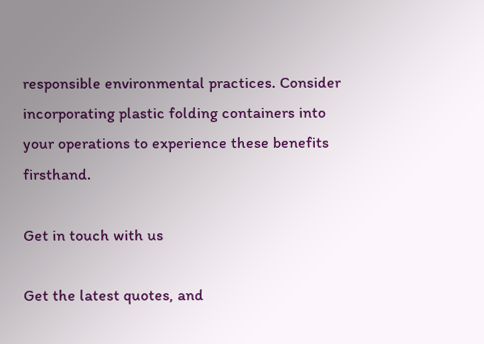responsible environmental practices. Consider incorporating plastic folding containers into your operations to experience these benefits firsthand.

Get in touch with us

Get the latest quotes, and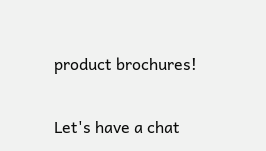product brochures!

Let's have a chat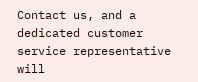Contact us, and a dedicated customer service representative will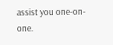assist you one-on-one.